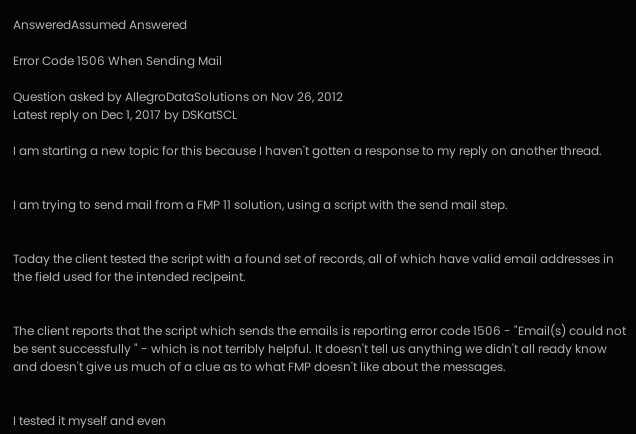AnsweredAssumed Answered

Error Code 1506 When Sending Mail

Question asked by AllegroDataSolutions on Nov 26, 2012
Latest reply on Dec 1, 2017 by DSKatSCL

I am starting a new topic for this because I haven't gotten a response to my reply on another thread.


I am trying to send mail from a FMP 11 solution, using a script with the send mail step.


Today the client tested the script with a found set of records, all of which have valid email addresses in the field used for the intended recipeint.


The client reports that the script which sends the emails is reporting error code 1506 - "Email(s) could not be sent successfully " - which is not terribly helpful. It doesn't tell us anything we didn't all ready know and doesn't give us much of a clue as to what FMP doesn't like about the messages.


I tested it myself and even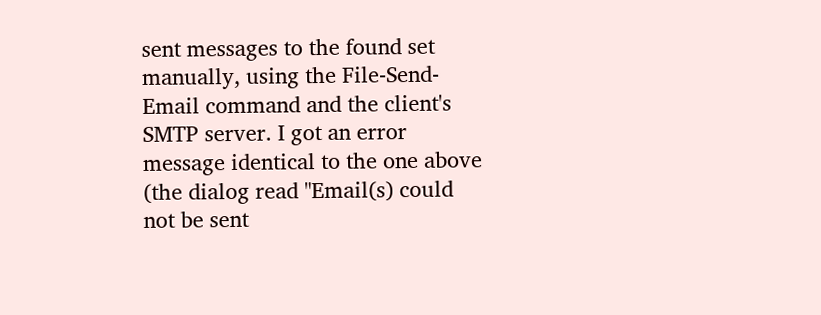sent messages to the found set manually, using the File-Send-Email command and the client's SMTP server. I got an error message identical to the one above (the dialog read "Email(s) could not be sent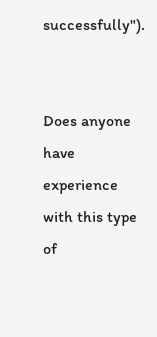successfully").


Does anyone have experience with this type of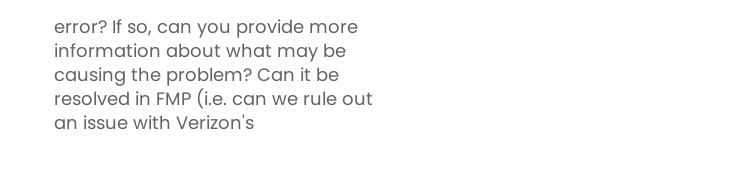error? If so, can you provide more information about what may be causing the problem? Can it be resolved in FMP (i.e. can we rule out an issue with Verizon's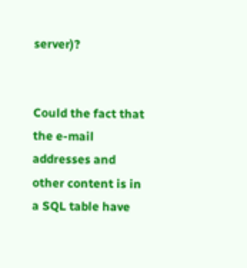server)?


Could the fact that the e-mail addresses and other content is in a SQL table have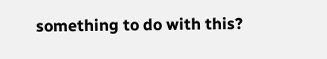something to do with this?